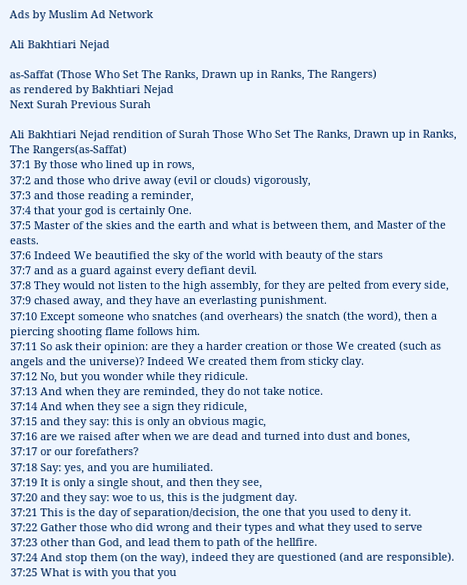Ads by Muslim Ad Network

Ali Bakhtiari Nejad

as-Saffat (Those Who Set The Ranks, Drawn up in Ranks, The Rangers)
as rendered by Bakhtiari Nejad
Next Surah Previous Surah

Ali Bakhtiari Nejad rendition of Surah Those Who Set The Ranks, Drawn up in Ranks, The Rangers(as-Saffat)
37:1 By those who lined up in rows,
37:2 and those who drive away (evil or clouds) vigorously,
37:3 and those reading a reminder,
37:4 that your god is certainly One.
37:5 Master of the skies and the earth and what is between them, and Master of the easts.
37:6 Indeed We beautified the sky of the world with beauty of the stars
37:7 and as a guard against every defiant devil.
37:8 They would not listen to the high assembly, for they are pelted from every side,
37:9 chased away, and they have an everlasting punishment.
37:10 Except someone who snatches (and overhears) the snatch (the word), then a piercing shooting flame follows him.
37:11 So ask their opinion: are they a harder creation or those We created (such as angels and the universe)? Indeed We created them from sticky clay.
37:12 No, but you wonder while they ridicule.
37:13 And when they are reminded, they do not take notice.
37:14 And when they see a sign they ridicule,
37:15 and they say: this is only an obvious magic,
37:16 are we raised after when we are dead and turned into dust and bones,
37:17 or our forefathers?
37:18 Say: yes, and you are humiliated.
37:19 It is only a single shout, and then they see,
37:20 and they say: woe to us, this is the judgment day.
37:21 This is the day of separation/decision, the one that you used to deny it.
37:22 Gather those who did wrong and their types and what they used to serve
37:23 other than God, and lead them to path of the hellfire.
37:24 And stop them (on the way), indeed they are questioned (and are responsible).
37:25 What is with you that you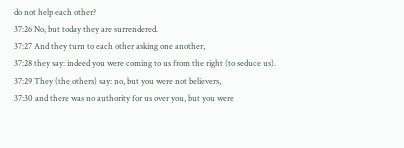do not help each other?
37:26 No, but today they are surrendered.
37:27 And they turn to each other asking one another,
37:28 they say: indeed you were coming to us from the right (to seduce us).
37:29 They (the others) say: no, but you were not believers,
37:30 and there was no authority for us over you, but you were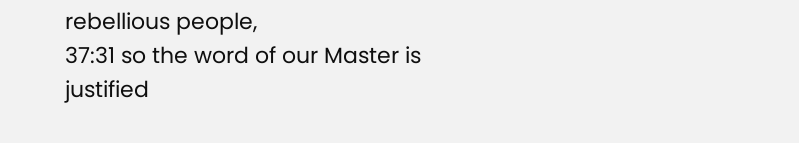rebellious people,
37:31 so the word of our Master is justified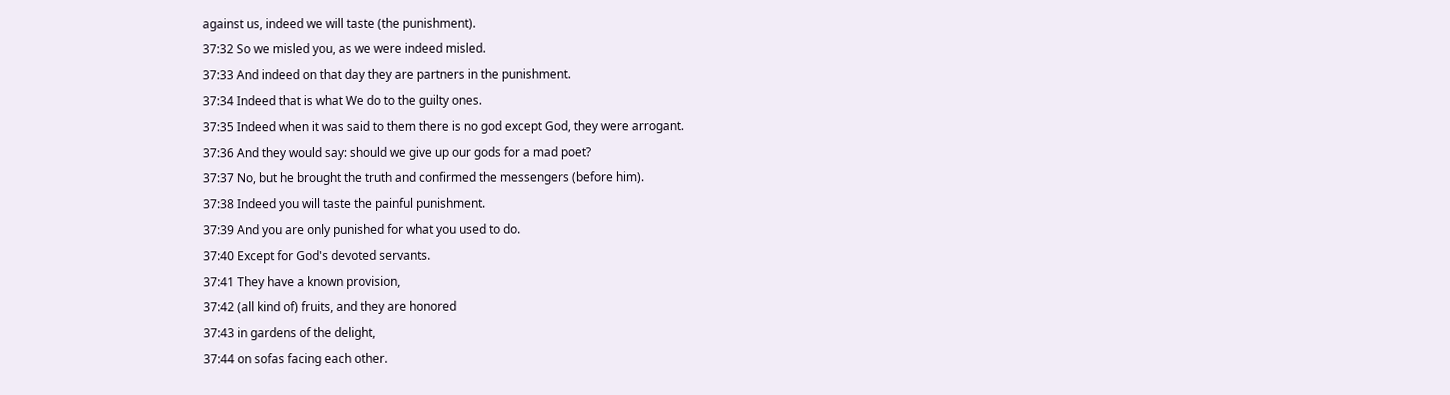against us, indeed we will taste (the punishment).
37:32 So we misled you, as we were indeed misled.
37:33 And indeed on that day they are partners in the punishment.
37:34 Indeed that is what We do to the guilty ones.
37:35 Indeed when it was said to them there is no god except God, they were arrogant.
37:36 And they would say: should we give up our gods for a mad poet?
37:37 No, but he brought the truth and confirmed the messengers (before him).
37:38 Indeed you will taste the painful punishment.
37:39 And you are only punished for what you used to do.
37:40 Except for God's devoted servants.
37:41 They have a known provision,
37:42 (all kind of) fruits, and they are honored
37:43 in gardens of the delight,
37:44 on sofas facing each other.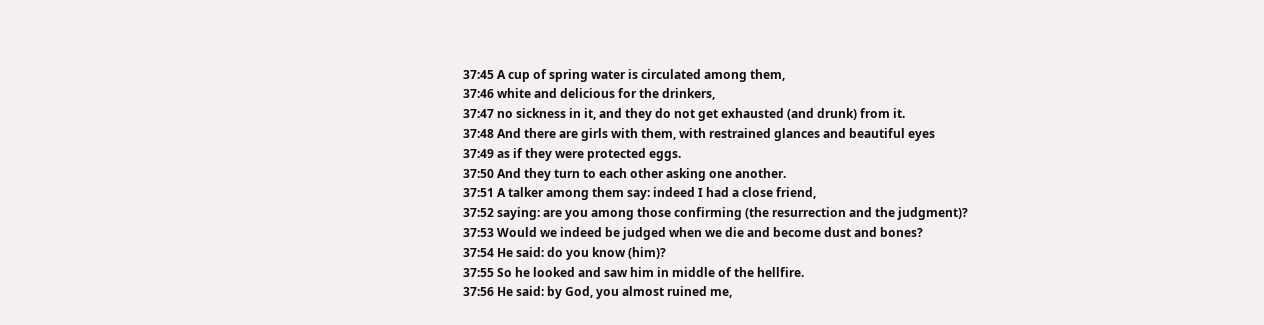37:45 A cup of spring water is circulated among them,
37:46 white and delicious for the drinkers,
37:47 no sickness in it, and they do not get exhausted (and drunk) from it.
37:48 And there are girls with them, with restrained glances and beautiful eyes
37:49 as if they were protected eggs.
37:50 And they turn to each other asking one another.
37:51 A talker among them say: indeed I had a close friend,
37:52 saying: are you among those confirming (the resurrection and the judgment)?
37:53 Would we indeed be judged when we die and become dust and bones?
37:54 He said: do you know (him)?
37:55 So he looked and saw him in middle of the hellfire.
37:56 He said: by God, you almost ruined me,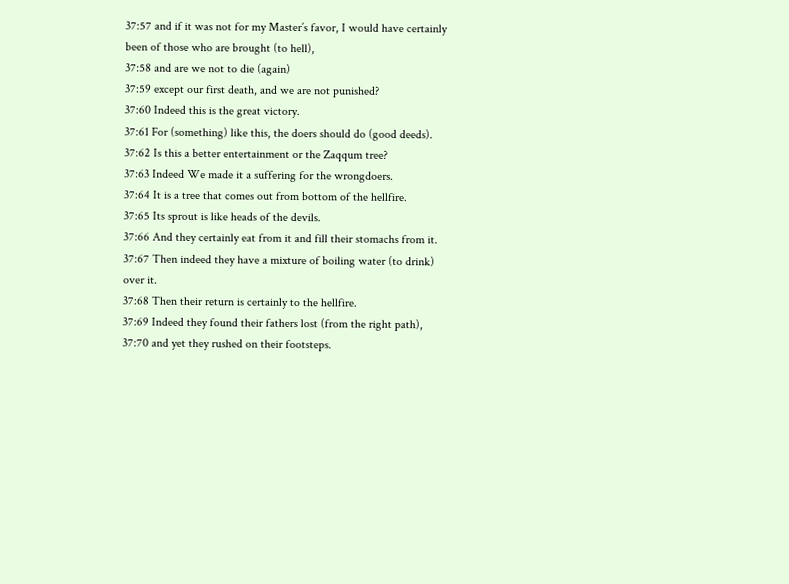37:57 and if it was not for my Master’s favor, I would have certainly been of those who are brought (to hell),
37:58 and are we not to die (again)
37:59 except our first death, and we are not punished?
37:60 Indeed this is the great victory.
37:61 For (something) like this, the doers should do (good deeds).
37:62 Is this a better entertainment or the Zaqqum tree?
37:63 Indeed We made it a suffering for the wrongdoers.
37:64 It is a tree that comes out from bottom of the hellfire.
37:65 Its sprout is like heads of the devils.
37:66 And they certainly eat from it and fill their stomachs from it.
37:67 Then indeed they have a mixture of boiling water (to drink) over it.
37:68 Then their return is certainly to the hellfire.
37:69 Indeed they found their fathers lost (from the right path),
37:70 and yet they rushed on their footsteps.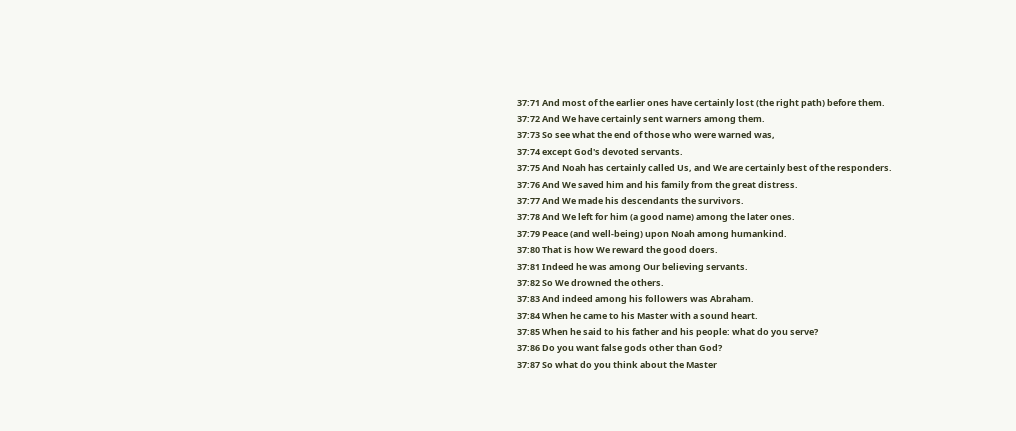37:71 And most of the earlier ones have certainly lost (the right path) before them.
37:72 And We have certainly sent warners among them.
37:73 So see what the end of those who were warned was,
37:74 except God's devoted servants.
37:75 And Noah has certainly called Us, and We are certainly best of the responders.
37:76 And We saved him and his family from the great distress.
37:77 And We made his descendants the survivors.
37:78 And We left for him (a good name) among the later ones.
37:79 Peace (and well-being) upon Noah among humankind.
37:80 That is how We reward the good doers.
37:81 Indeed he was among Our believing servants.
37:82 So We drowned the others.
37:83 And indeed among his followers was Abraham.
37:84 When he came to his Master with a sound heart.
37:85 When he said to his father and his people: what do you serve?
37:86 Do you want false gods other than God?
37:87 So what do you think about the Master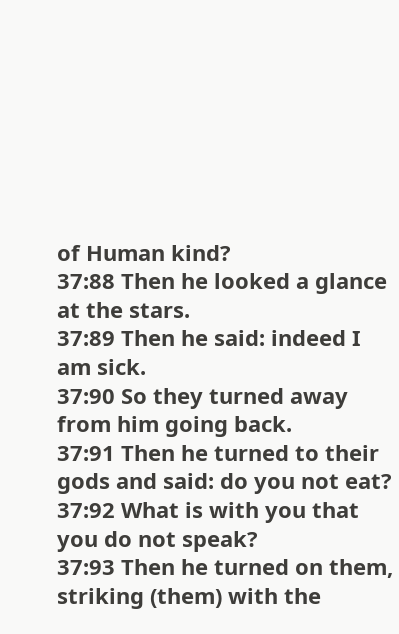of Human kind?
37:88 Then he looked a glance at the stars.
37:89 Then he said: indeed I am sick.
37:90 So they turned away from him going back.
37:91 Then he turned to their gods and said: do you not eat?
37:92 What is with you that you do not speak?
37:93 Then he turned on them, striking (them) with the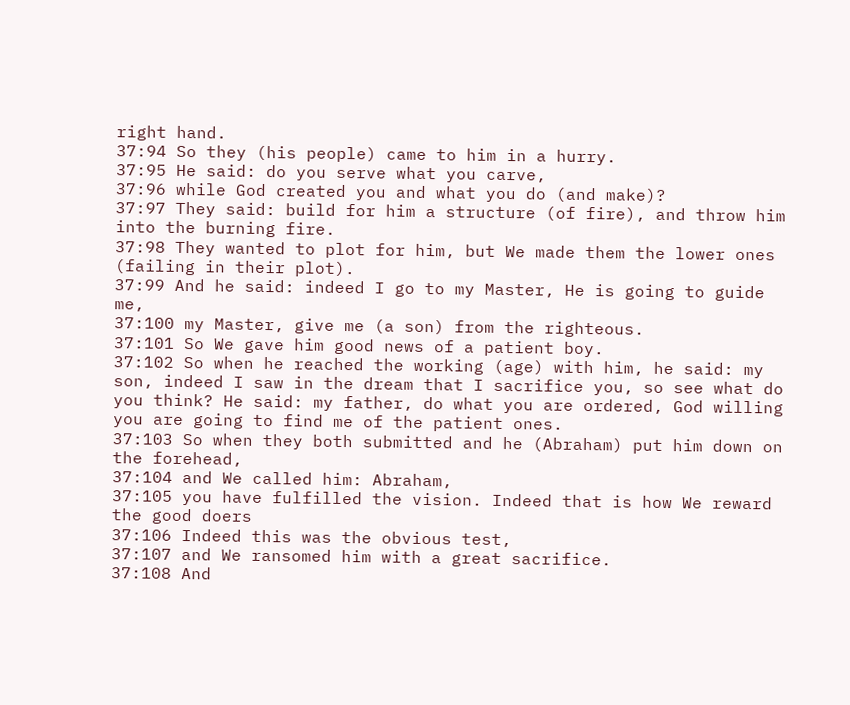right hand.
37:94 So they (his people) came to him in a hurry.
37:95 He said: do you serve what you carve,
37:96 while God created you and what you do (and make)?
37:97 They said: build for him a structure (of fire), and throw him into the burning fire.
37:98 They wanted to plot for him, but We made them the lower ones (failing in their plot).
37:99 And he said: indeed I go to my Master, He is going to guide me,
37:100 my Master, give me (a son) from the righteous.
37:101 So We gave him good news of a patient boy.
37:102 So when he reached the working (age) with him, he said: my son, indeed I saw in the dream that I sacrifice you, so see what do you think? He said: my father, do what you are ordered, God willing you are going to find me of the patient ones.
37:103 So when they both submitted and he (Abraham) put him down on the forehead,
37:104 and We called him: Abraham,
37:105 you have fulfilled the vision. Indeed that is how We reward the good doers
37:106 Indeed this was the obvious test,
37:107 and We ransomed him with a great sacrifice.
37:108 And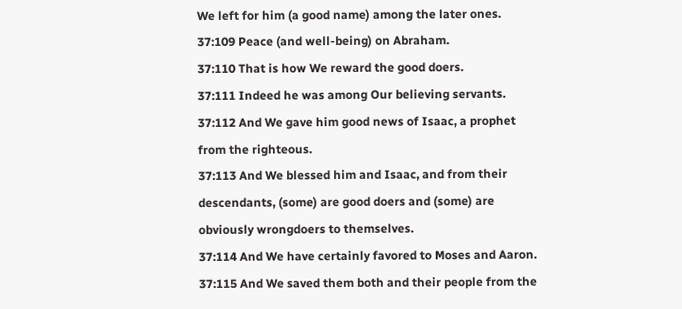We left for him (a good name) among the later ones.
37:109 Peace (and well-being) on Abraham.
37:110 That is how We reward the good doers.
37:111 Indeed he was among Our believing servants.
37:112 And We gave him good news of Isaac, a prophet from the righteous.
37:113 And We blessed him and Isaac, and from their descendants, (some) are good doers and (some) are obviously wrongdoers to themselves.
37:114 And We have certainly favored to Moses and Aaron.
37:115 And We saved them both and their people from the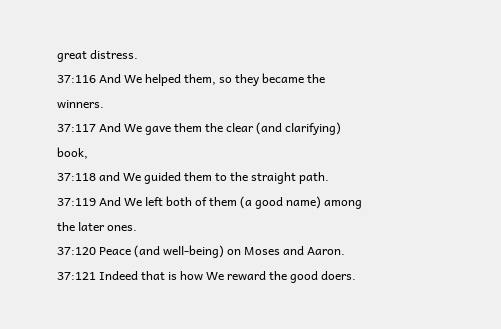great distress.
37:116 And We helped them, so they became the winners.
37:117 And We gave them the clear (and clarifying) book,
37:118 and We guided them to the straight path.
37:119 And We left both of them (a good name) among the later ones.
37:120 Peace (and well-being) on Moses and Aaron.
37:121 Indeed that is how We reward the good doers.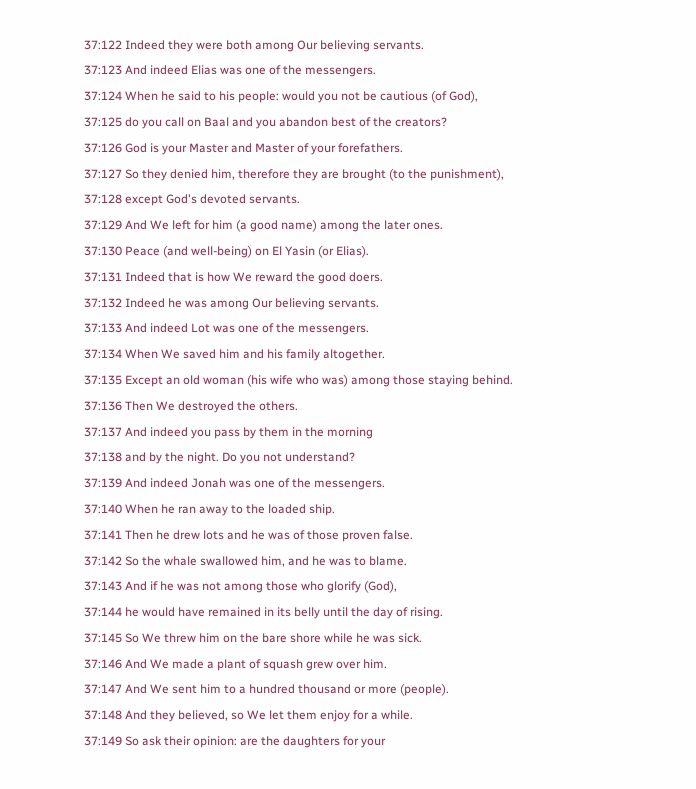37:122 Indeed they were both among Our believing servants.
37:123 And indeed Elias was one of the messengers.
37:124 When he said to his people: would you not be cautious (of God),
37:125 do you call on Baal and you abandon best of the creators?
37:126 God is your Master and Master of your forefathers.
37:127 So they denied him, therefore they are brought (to the punishment),
37:128 except God's devoted servants.
37:129 And We left for him (a good name) among the later ones.
37:130 Peace (and well-being) on El Yasin (or Elias).
37:131 Indeed that is how We reward the good doers.
37:132 Indeed he was among Our believing servants.
37:133 And indeed Lot was one of the messengers.
37:134 When We saved him and his family altogether.
37:135 Except an old woman (his wife who was) among those staying behind.
37:136 Then We destroyed the others.
37:137 And indeed you pass by them in the morning
37:138 and by the night. Do you not understand?
37:139 And indeed Jonah was one of the messengers.
37:140 When he ran away to the loaded ship.
37:141 Then he drew lots and he was of those proven false.
37:142 So the whale swallowed him, and he was to blame.
37:143 And if he was not among those who glorify (God),
37:144 he would have remained in its belly until the day of rising.
37:145 So We threw him on the bare shore while he was sick.
37:146 And We made a plant of squash grew over him.
37:147 And We sent him to a hundred thousand or more (people).
37:148 And they believed, so We let them enjoy for a while.
37:149 So ask their opinion: are the daughters for your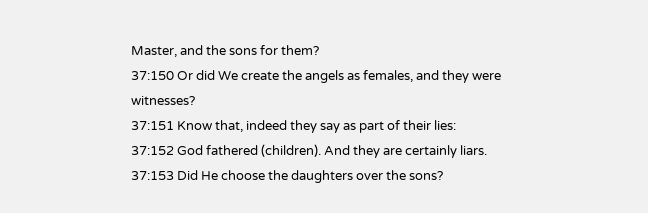Master, and the sons for them?
37:150 Or did We create the angels as females, and they were witnesses?
37:151 Know that, indeed they say as part of their lies:
37:152 God fathered (children). And they are certainly liars.
37:153 Did He choose the daughters over the sons?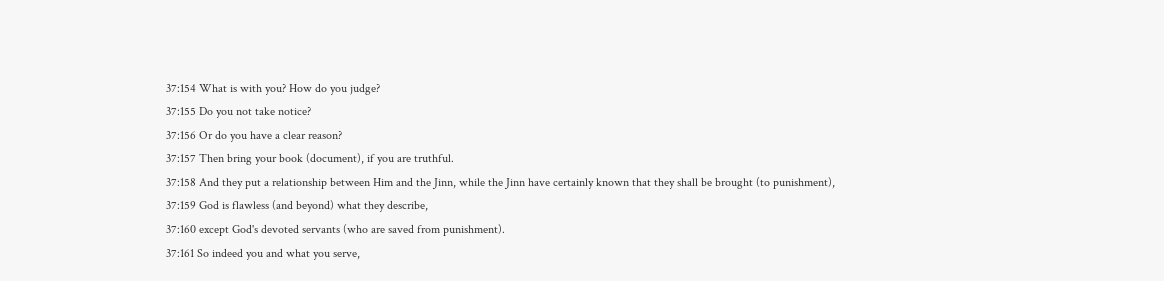37:154 What is with you? How do you judge?
37:155 Do you not take notice?
37:156 Or do you have a clear reason?
37:157 Then bring your book (document), if you are truthful.
37:158 And they put a relationship between Him and the Jinn, while the Jinn have certainly known that they shall be brought (to punishment),
37:159 God is flawless (and beyond) what they describe,
37:160 except God's devoted servants (who are saved from punishment).
37:161 So indeed you and what you serve,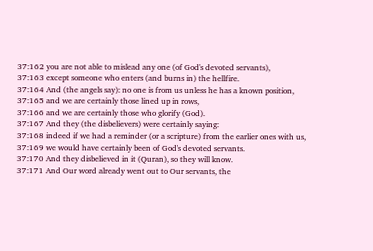37:162 you are not able to mislead any one (of God's devoted servants),
37:163 except someone who enters (and burns in) the hellfire.
37:164 And (the angels say): no one is from us unless he has a known position,
37:165 and we are certainly those lined up in rows,
37:166 and we are certainly those who glorify (God).
37:167 And they (the disbelievers) were certainly saying:
37:168 indeed if we had a reminder (or a scripture) from the earlier ones with us,
37:169 we would have certainly been of God's devoted servants.
37:170 And they disbelieved in it (Quran), so they will know.
37:171 And Our word already went out to Our servants, the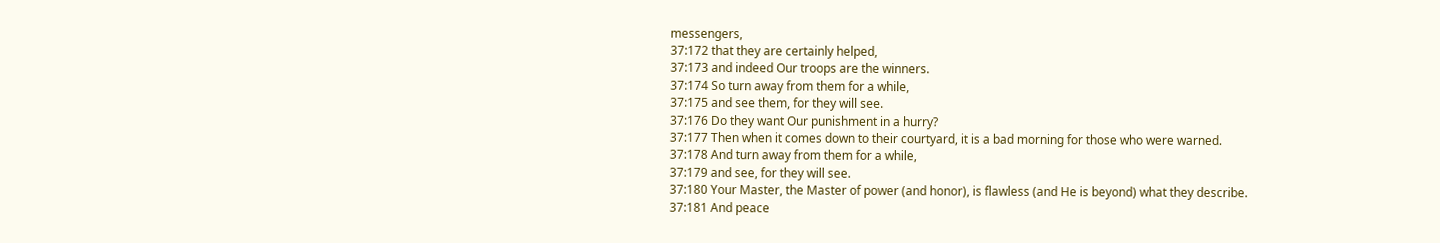messengers,
37:172 that they are certainly helped,
37:173 and indeed Our troops are the winners.
37:174 So turn away from them for a while,
37:175 and see them, for they will see.
37:176 Do they want Our punishment in a hurry?
37:177 Then when it comes down to their courtyard, it is a bad morning for those who were warned.
37:178 And turn away from them for a while,
37:179 and see, for they will see.
37:180 Your Master, the Master of power (and honor), is flawless (and He is beyond) what they describe.
37:181 And peace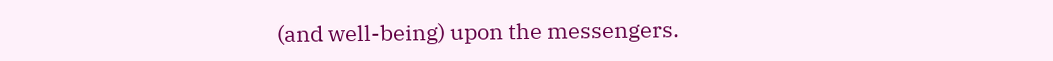(and well-being) upon the messengers.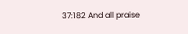37:182 And all praise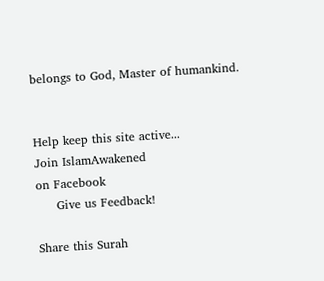belongs to God, Master of humankind.


Help keep this site active...
Join IslamAwakened
on Facebook
     Give us Feedback!

Share this Surah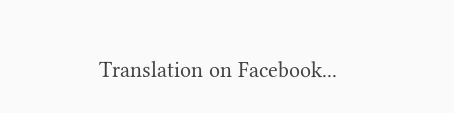Translation on Facebook...